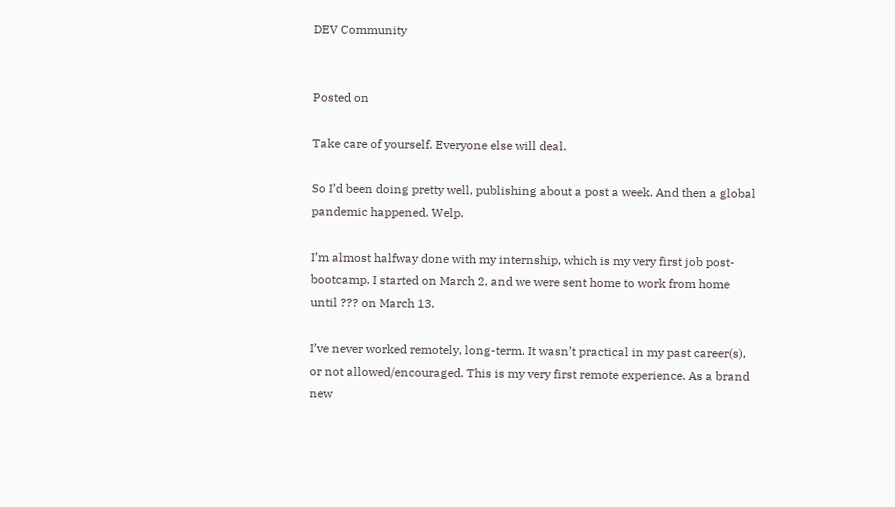DEV Community


Posted on

Take care of yourself. Everyone else will deal.

So I’d been doing pretty well, publishing about a post a week. And then a global pandemic happened. Welp.

I’m almost halfway done with my internship, which is my very first job post-bootcamp. I started on March 2, and we were sent home to work from home until ??? on March 13.

I’ve never worked remotely, long-term. It wasn’t practical in my past career(s), or not allowed/encouraged. This is my very first remote experience. As a brand new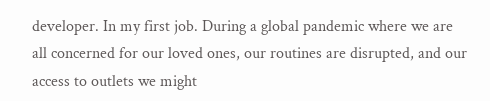developer. In my first job. During a global pandemic where we are all concerned for our loved ones, our routines are disrupted, and our access to outlets we might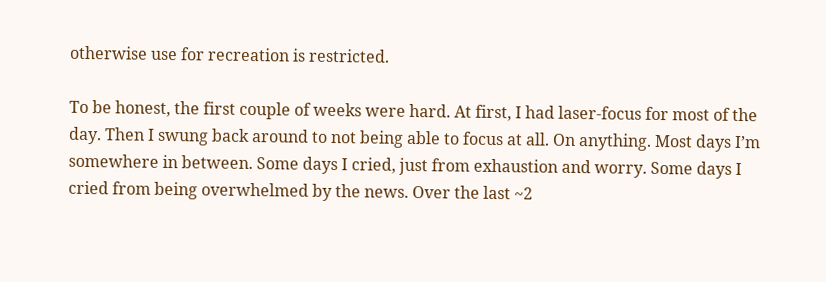otherwise use for recreation is restricted.

To be honest, the first couple of weeks were hard. At first, I had laser-focus for most of the day. Then I swung back around to not being able to focus at all. On anything. Most days I’m somewhere in between. Some days I cried, just from exhaustion and worry. Some days I cried from being overwhelmed by the news. Over the last ~2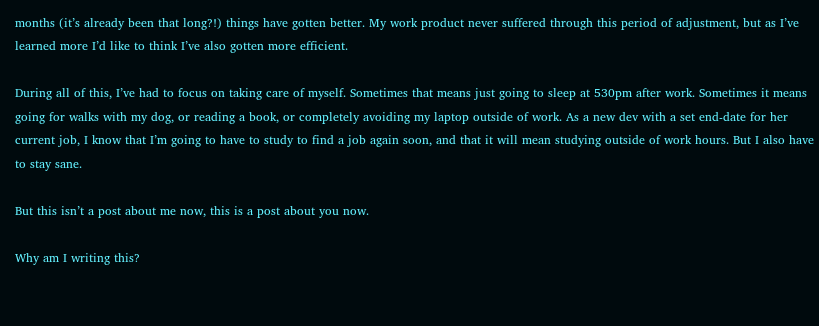months (it’s already been that long?!) things have gotten better. My work product never suffered through this period of adjustment, but as I’ve learned more I’d like to think I’ve also gotten more efficient.

During all of this, I’ve had to focus on taking care of myself. Sometimes that means just going to sleep at 530pm after work. Sometimes it means going for walks with my dog, or reading a book, or completely avoiding my laptop outside of work. As a new dev with a set end-date for her current job, I know that I’m going to have to study to find a job again soon, and that it will mean studying outside of work hours. But I also have to stay sane.

But this isn’t a post about me now, this is a post about you now.

Why am I writing this?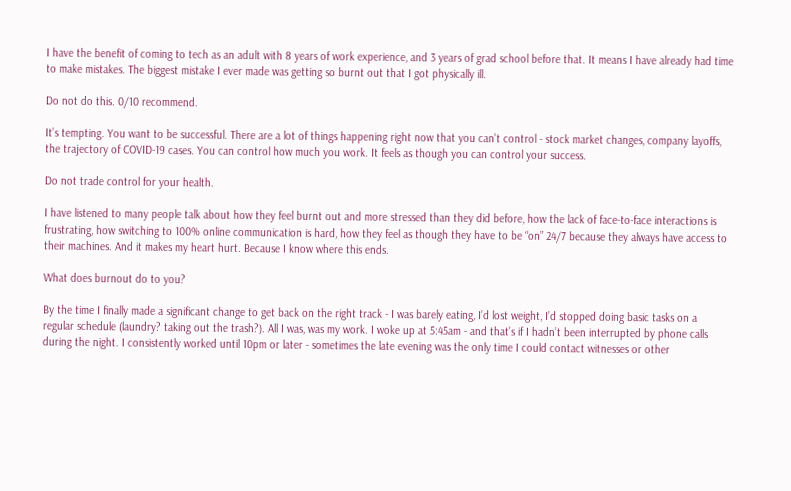I have the benefit of coming to tech as an adult with 8 years of work experience, and 3 years of grad school before that. It means I have already had time to make mistakes. The biggest mistake I ever made was getting so burnt out that I got physically ill.

Do not do this. 0/10 recommend.

It’s tempting. You want to be successful. There are a lot of things happening right now that you can’t control - stock market changes, company layoffs, the trajectory of COVID-19 cases. You can control how much you work. It feels as though you can control your success.

Do not trade control for your health.

I have listened to many people talk about how they feel burnt out and more stressed than they did before, how the lack of face-to-face interactions is frustrating, how switching to 100% online communication is hard, how they feel as though they have to be “on” 24/7 because they always have access to their machines. And it makes my heart hurt. Because I know where this ends.

What does burnout do to you?

By the time I finally made a significant change to get back on the right track - I was barely eating, I’d lost weight, I’d stopped doing basic tasks on a regular schedule (laundry? taking out the trash?). All I was, was my work. I woke up at 5:45am - and that’s if I hadn’t been interrupted by phone calls during the night. I consistently worked until 10pm or later - sometimes the late evening was the only time I could contact witnesses or other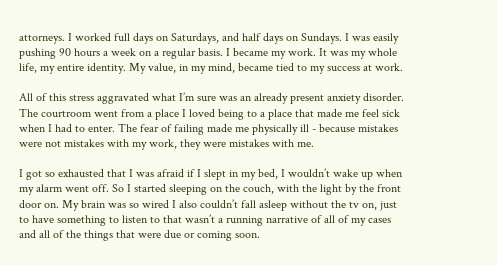attorneys. I worked full days on Saturdays, and half days on Sundays. I was easily pushing 90 hours a week on a regular basis. I became my work. It was my whole life, my entire identity. My value, in my mind, became tied to my success at work.

All of this stress aggravated what I’m sure was an already present anxiety disorder. The courtroom went from a place I loved being to a place that made me feel sick when I had to enter. The fear of failing made me physically ill - because mistakes were not mistakes with my work, they were mistakes with me.

I got so exhausted that I was afraid if I slept in my bed, I wouldn’t wake up when my alarm went off. So I started sleeping on the couch, with the light by the front door on. My brain was so wired I also couldn’t fall asleep without the tv on, just to have something to listen to that wasn’t a running narrative of all of my cases and all of the things that were due or coming soon.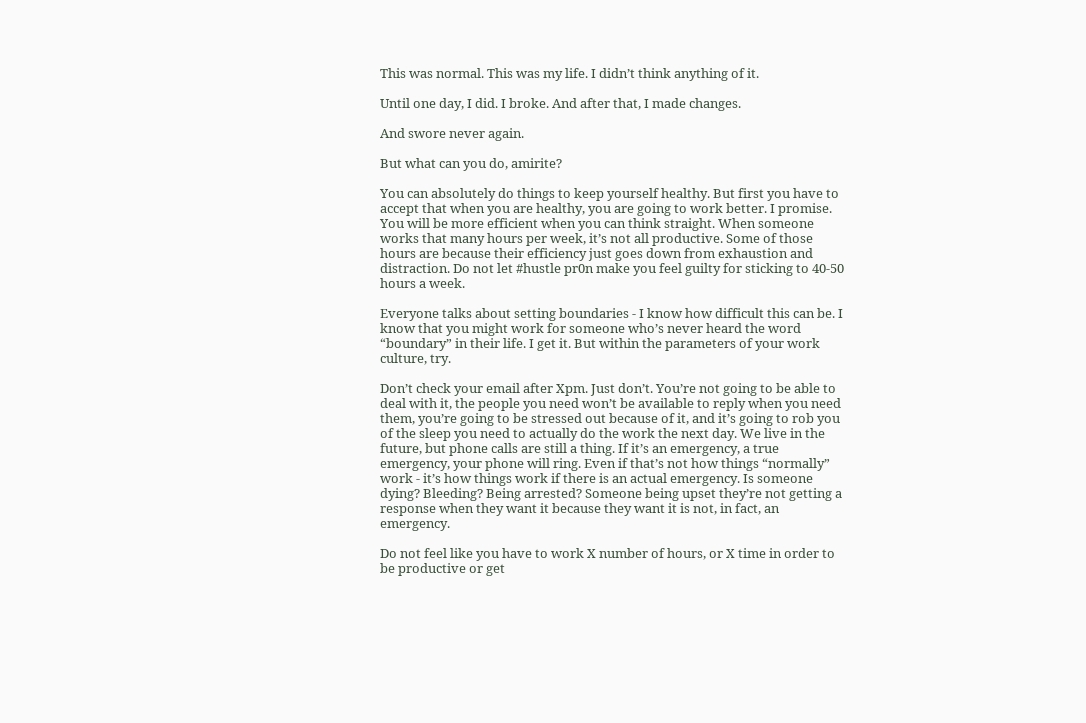This was normal. This was my life. I didn’t think anything of it.

Until one day, I did. I broke. And after that, I made changes.

And swore never again.

But what can you do, amirite?

You can absolutely do things to keep yourself healthy. But first you have to accept that when you are healthy, you are going to work better. I promise. You will be more efficient when you can think straight. When someone works that many hours per week, it’s not all productive. Some of those hours are because their efficiency just goes down from exhaustion and distraction. Do not let #hustle pr0n make you feel guilty for sticking to 40-50 hours a week.

Everyone talks about setting boundaries - I know how difficult this can be. I know that you might work for someone who’s never heard the word “boundary” in their life. I get it. But within the parameters of your work culture, try.

Don’t check your email after Xpm. Just don’t. You’re not going to be able to deal with it, the people you need won’t be available to reply when you need them, you’re going to be stressed out because of it, and it’s going to rob you of the sleep you need to actually do the work the next day. We live in the future, but phone calls are still a thing. If it’s an emergency, a true emergency, your phone will ring. Even if that’s not how things “normally” work - it’s how things work if there is an actual emergency. Is someone dying? Bleeding? Being arrested? Someone being upset they’re not getting a response when they want it because they want it is not, in fact, an emergency.

Do not feel like you have to work X number of hours, or X time in order to be productive or get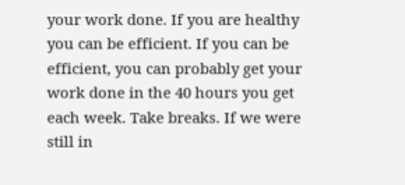your work done. If you are healthy you can be efficient. If you can be efficient, you can probably get your work done in the 40 hours you get each week. Take breaks. If we were still in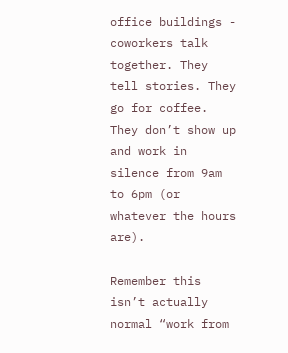office buildings - coworkers talk together. They tell stories. They go for coffee. They don’t show up and work in silence from 9am to 6pm (or whatever the hours are).

Remember this isn’t actually normal “work from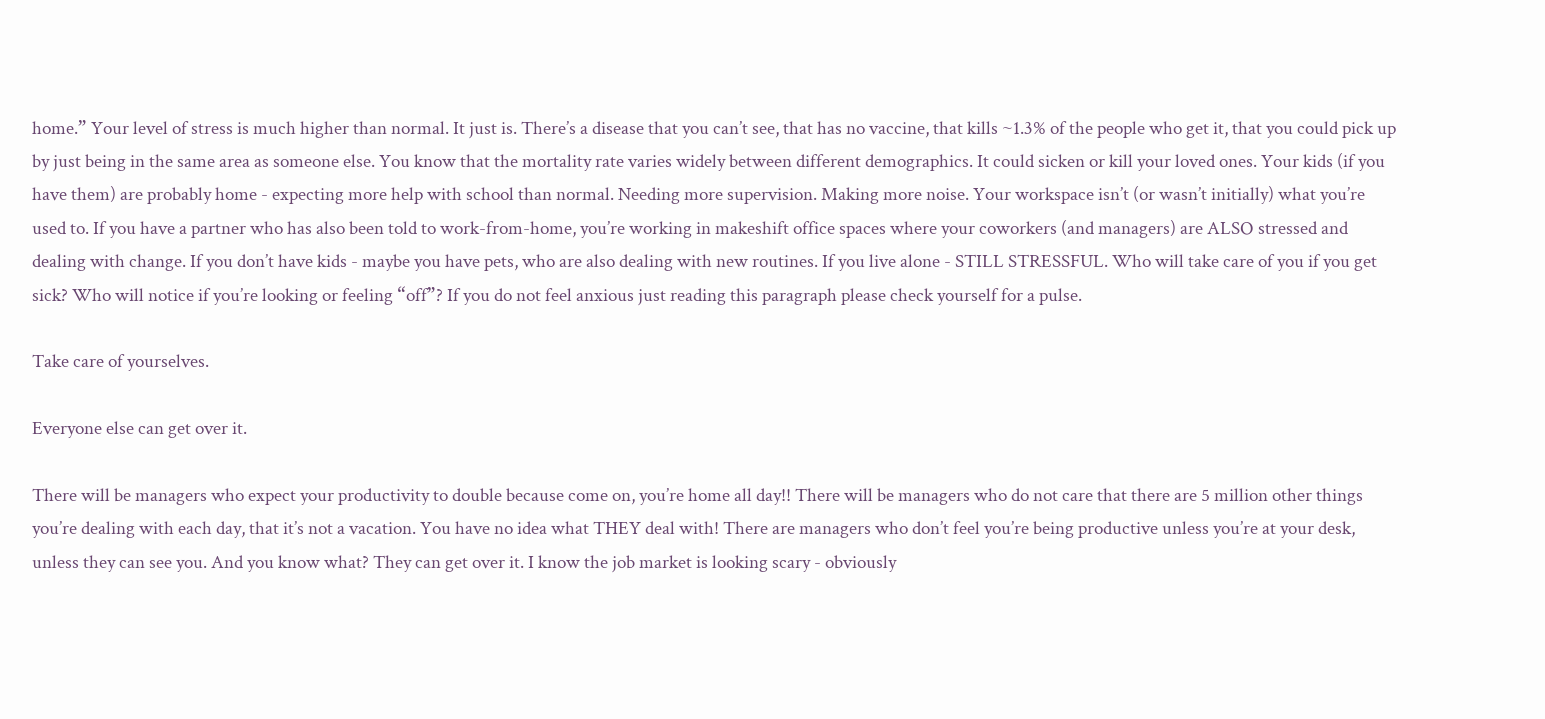home.” Your level of stress is much higher than normal. It just is. There’s a disease that you can’t see, that has no vaccine, that kills ~1.3% of the people who get it, that you could pick up by just being in the same area as someone else. You know that the mortality rate varies widely between different demographics. It could sicken or kill your loved ones. Your kids (if you have them) are probably home - expecting more help with school than normal. Needing more supervision. Making more noise. Your workspace isn’t (or wasn’t initially) what you’re used to. If you have a partner who has also been told to work-from-home, you’re working in makeshift office spaces where your coworkers (and managers) are ALSO stressed and dealing with change. If you don’t have kids - maybe you have pets, who are also dealing with new routines. If you live alone - STILL STRESSFUL. Who will take care of you if you get sick? Who will notice if you’re looking or feeling “off”? If you do not feel anxious just reading this paragraph please check yourself for a pulse.

Take care of yourselves.

Everyone else can get over it.

There will be managers who expect your productivity to double because come on, you’re home all day!! There will be managers who do not care that there are 5 million other things you’re dealing with each day, that it’s not a vacation. You have no idea what THEY deal with! There are managers who don’t feel you’re being productive unless you’re at your desk, unless they can see you. And you know what? They can get over it. I know the job market is looking scary - obviously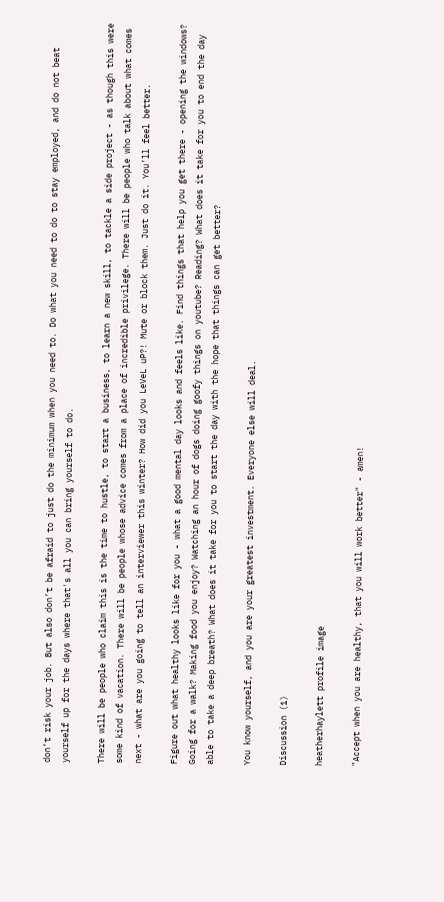don’t risk your job. But also don’t be afraid to just do the minimum when you need to. Do what you need to do to stay employed, and do not beat yourself up for the days where that's all you can bring yourself to do.

There will be people who claim this is the time to hustle, to start a business, to learn a new skill, to tackle a side project - as though this were some kind of vacation. There will be people whose advice comes from a place of incredible privilege. There will be people who talk about what comes next - what are you going to tell an interviewer this winter? How did you LeVeL uP?! Mute or block them. Just do it. You’ll feel better.

Figure out what healthy looks like for you - what a good mental day looks and feels like. Find things that help you get there - opening the windows? Going for a walk? Making food you enjoy? Watching an hour of dogs doing goofy things on youtube? Reading? What does it take for you to end the day able to take a deep breath? What does it take for you to start the day with the hope that things can get better?

You know yourself, and you are your greatest investment. Everyone else will deal.

Discussion (1)

heatherhaylett profile image

"Accept when you are healthy, that you will work better" - amen!